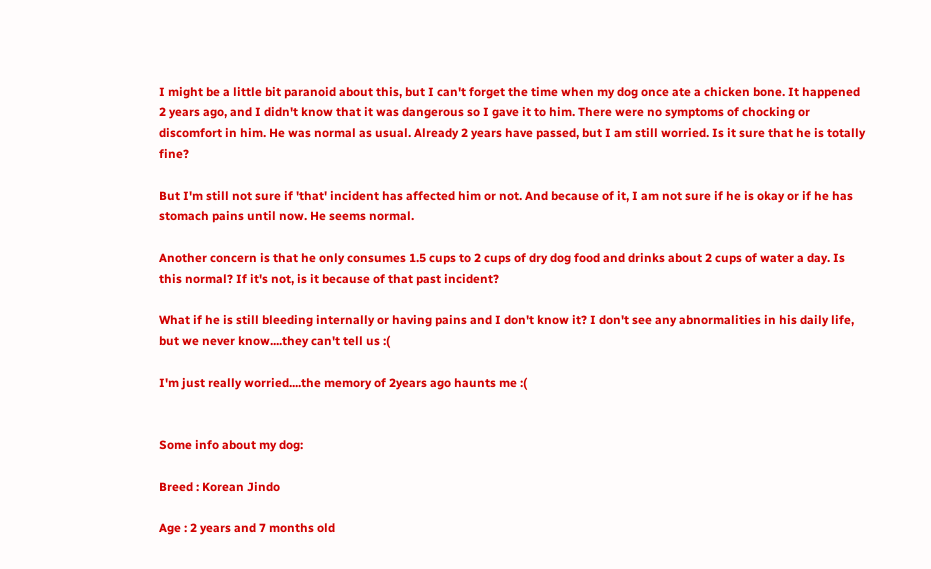I might be a little bit paranoid about this, but I can't forget the time when my dog once ate a chicken bone. It happened 2 years ago, and I didn't know that it was dangerous so I gave it to him. There were no symptoms of chocking or discomfort in him. He was normal as usual. Already 2 years have passed, but I am still worried. Is it sure that he is totally fine?

But I'm still not sure if 'that' incident has affected him or not. And because of it, I am not sure if he is okay or if he has stomach pains until now. He seems normal.

Another concern is that he only consumes 1.5 cups to 2 cups of dry dog food and drinks about 2 cups of water a day. Is this normal? If it's not, is it because of that past incident?

What if he is still bleeding internally or having pains and I don't know it? I don't see any abnormalities in his daily life, but we never know....they can't tell us :(

I'm just really worried....the memory of 2years ago haunts me :(


Some info about my dog:

Breed : Korean Jindo

Age : 2 years and 7 months old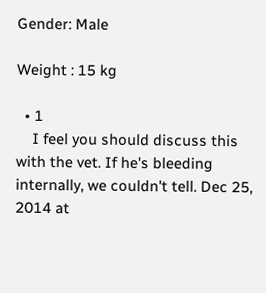Gender: Male

Weight : 15 kg

  • 1
    I feel you should discuss this with the vet. If he's bleeding internally, we couldn't tell. Dec 25, 2014 at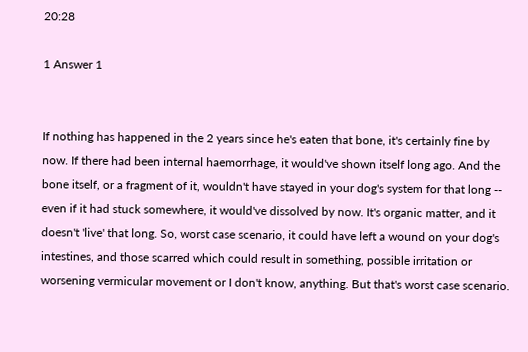20:28

1 Answer 1


If nothing has happened in the 2 years since he's eaten that bone, it's certainly fine by now. If there had been internal haemorrhage, it would've shown itself long ago. And the bone itself, or a fragment of it, wouldn't have stayed in your dog's system for that long -- even if it had stuck somewhere, it would've dissolved by now. It's organic matter, and it doesn't 'live' that long. So, worst case scenario, it could have left a wound on your dog's intestines, and those scarred which could result in something, possible irritation or worsening vermicular movement or I don't know, anything. But that's worst case scenario.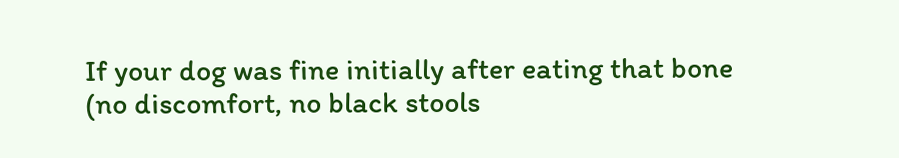If your dog was fine initially after eating that bone (no discomfort, no black stools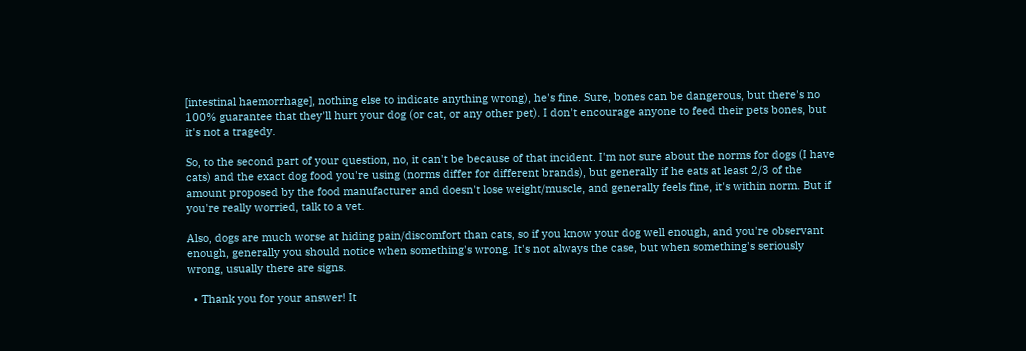[intestinal haemorrhage], nothing else to indicate anything wrong), he's fine. Sure, bones can be dangerous, but there's no 100% guarantee that they'll hurt your dog (or cat, or any other pet). I don't encourage anyone to feed their pets bones, but it's not a tragedy.

So, to the second part of your question, no, it can't be because of that incident. I'm not sure about the norms for dogs (I have cats) and the exact dog food you're using (norms differ for different brands), but generally if he eats at least 2/3 of the amount proposed by the food manufacturer and doesn't lose weight/muscle, and generally feels fine, it's within norm. But if you're really worried, talk to a vet.

Also, dogs are much worse at hiding pain/discomfort than cats, so if you know your dog well enough, and you're observant enough, generally you should notice when something's wrong. It's not always the case, but when something's seriously wrong, usually there are signs.

  • Thank you for your answer! It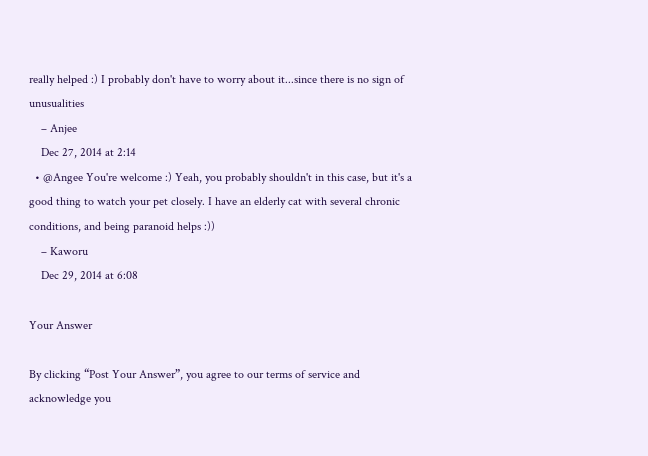really helped :) I probably don't have to worry about it...since there is no sign of unusualities
    – Anjee
    Dec 27, 2014 at 2:14
  • @Angee You're welcome :) Yeah, you probably shouldn't in this case, but it's a good thing to watch your pet closely. I have an elderly cat with several chronic conditions, and being paranoid helps :))
    – Kaworu
    Dec 29, 2014 at 6:08

Your Answer

By clicking “Post Your Answer”, you agree to our terms of service and acknowledge you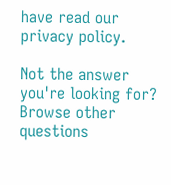have read our privacy policy.

Not the answer you're looking for? Browse other questions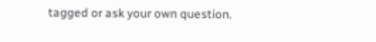tagged or ask your own question.